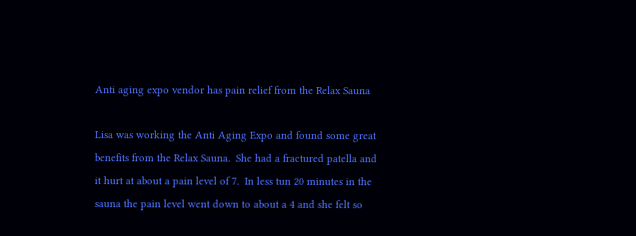Anti aging expo vendor has pain relief from the Relax Sauna

Lisa was working the Anti Aging Expo and found some great benefits from the Relax Sauna.  She had a fractured patella and it hurt at about a pain level of 7.  In less tun 20 minutes in the sauna the pain level went down to about a 4 and she felt so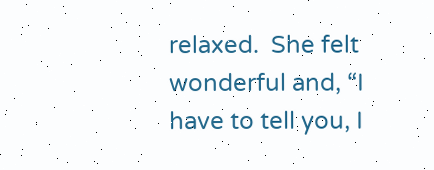relaxed.  She felt wonderful and, “I have to tell you, I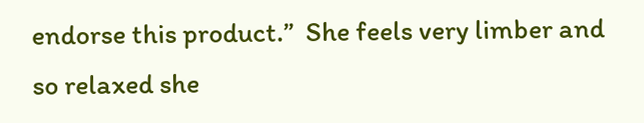endorse this product.”  She feels very limber and so relaxed she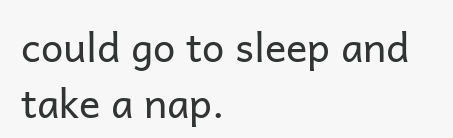could go to sleep and take a nap.